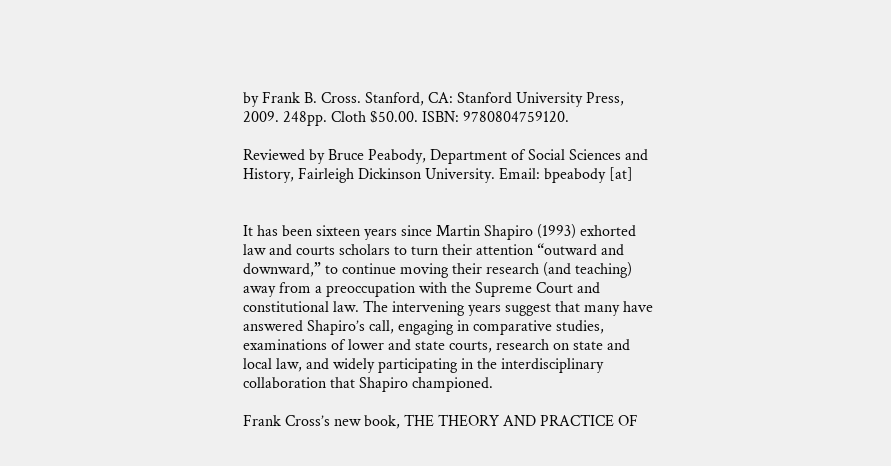by Frank B. Cross. Stanford, CA: Stanford University Press, 2009. 248pp. Cloth $50.00. ISBN: 9780804759120.

Reviewed by Bruce Peabody, Department of Social Sciences and History, Fairleigh Dickinson University. Email: bpeabody [at]


It has been sixteen years since Martin Shapiro (1993) exhorted law and courts scholars to turn their attention “outward and downward,” to continue moving their research (and teaching) away from a preoccupation with the Supreme Court and constitutional law. The intervening years suggest that many have answered Shapiro’s call, engaging in comparative studies, examinations of lower and state courts, research on state and local law, and widely participating in the interdisciplinary collaboration that Shapiro championed.

Frank Cross’s new book, THE THEORY AND PRACTICE OF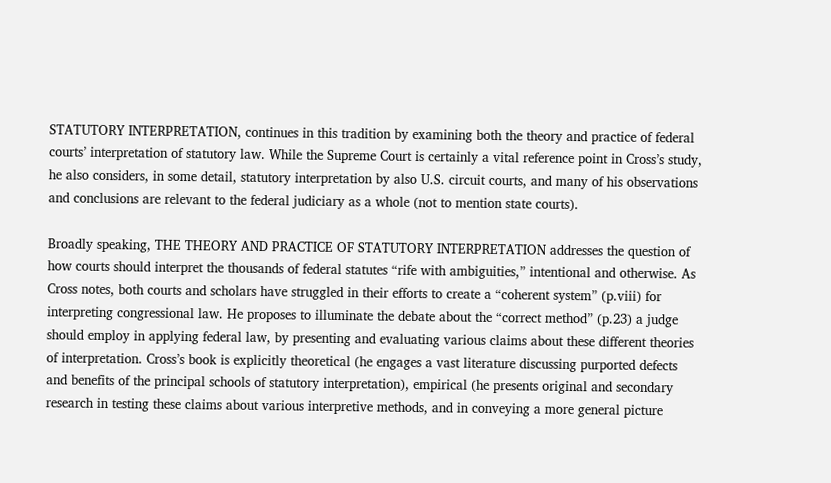STATUTORY INTERPRETATION, continues in this tradition by examining both the theory and practice of federal courts’ interpretation of statutory law. While the Supreme Court is certainly a vital reference point in Cross’s study, he also considers, in some detail, statutory interpretation by also U.S. circuit courts, and many of his observations and conclusions are relevant to the federal judiciary as a whole (not to mention state courts).

Broadly speaking, THE THEORY AND PRACTICE OF STATUTORY INTERPRETATION addresses the question of how courts should interpret the thousands of federal statutes “rife with ambiguities,” intentional and otherwise. As Cross notes, both courts and scholars have struggled in their efforts to create a “coherent system” (p.viii) for interpreting congressional law. He proposes to illuminate the debate about the “correct method” (p.23) a judge should employ in applying federal law, by presenting and evaluating various claims about these different theories of interpretation. Cross’s book is explicitly theoretical (he engages a vast literature discussing purported defects and benefits of the principal schools of statutory interpretation), empirical (he presents original and secondary research in testing these claims about various interpretive methods, and in conveying a more general picture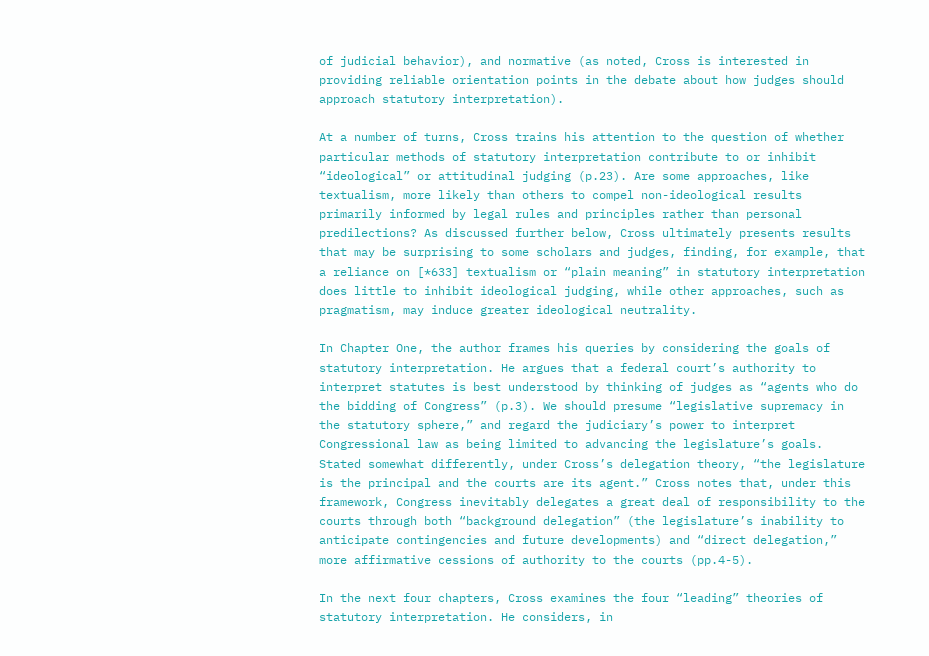of judicial behavior), and normative (as noted, Cross is interested in providing reliable orientation points in the debate about how judges should approach statutory interpretation).

At a number of turns, Cross trains his attention to the question of whether particular methods of statutory interpretation contribute to or inhibit “ideological” or attitudinal judging (p.23). Are some approaches, like textualism, more likely than others to compel non-ideological results primarily informed by legal rules and principles rather than personal predilections? As discussed further below, Cross ultimately presents results that may be surprising to some scholars and judges, finding, for example, that a reliance on [*633] textualism or “plain meaning” in statutory interpretation does little to inhibit ideological judging, while other approaches, such as pragmatism, may induce greater ideological neutrality.

In Chapter One, the author frames his queries by considering the goals of statutory interpretation. He argues that a federal court’s authority to interpret statutes is best understood by thinking of judges as “agents who do the bidding of Congress” (p.3). We should presume “legislative supremacy in the statutory sphere,” and regard the judiciary’s power to interpret Congressional law as being limited to advancing the legislature’s goals. Stated somewhat differently, under Cross’s delegation theory, “the legislature is the principal and the courts are its agent.” Cross notes that, under this framework, Congress inevitably delegates a great deal of responsibility to the courts through both “background delegation” (the legislature’s inability to anticipate contingencies and future developments) and “direct delegation,” more affirmative cessions of authority to the courts (pp.4-5).

In the next four chapters, Cross examines the four “leading” theories of statutory interpretation. He considers, in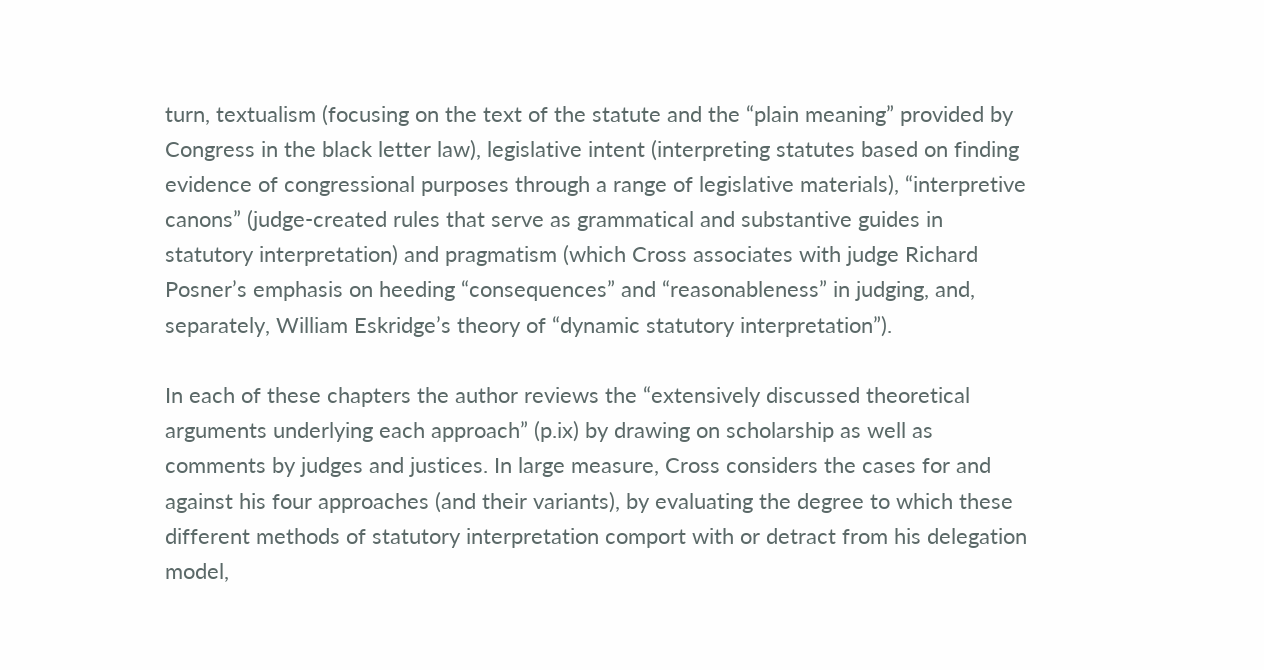turn, textualism (focusing on the text of the statute and the “plain meaning” provided by Congress in the black letter law), legislative intent (interpreting statutes based on finding evidence of congressional purposes through a range of legislative materials), “interpretive canons” (judge-created rules that serve as grammatical and substantive guides in statutory interpretation) and pragmatism (which Cross associates with judge Richard Posner’s emphasis on heeding “consequences” and “reasonableness” in judging, and, separately, William Eskridge’s theory of “dynamic statutory interpretation”).

In each of these chapters the author reviews the “extensively discussed theoretical arguments underlying each approach” (p.ix) by drawing on scholarship as well as comments by judges and justices. In large measure, Cross considers the cases for and against his four approaches (and their variants), by evaluating the degree to which these different methods of statutory interpretation comport with or detract from his delegation model,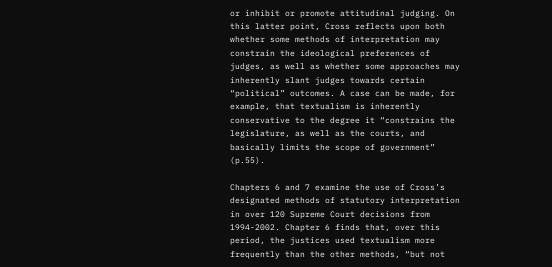or inhibit or promote attitudinal judging. On this latter point, Cross reflects upon both whether some methods of interpretation may constrain the ideological preferences of judges, as well as whether some approaches may inherently slant judges towards certain “political” outcomes. A case can be made, for example, that textualism is inherently conservative to the degree it “constrains the legislature, as well as the courts, and basically limits the scope of government” (p.55).

Chapters 6 and 7 examine the use of Cross’s designated methods of statutory interpretation in over 120 Supreme Court decisions from 1994-2002. Chapter 6 finds that, over this period, the justices used textualism more frequently than the other methods, “but not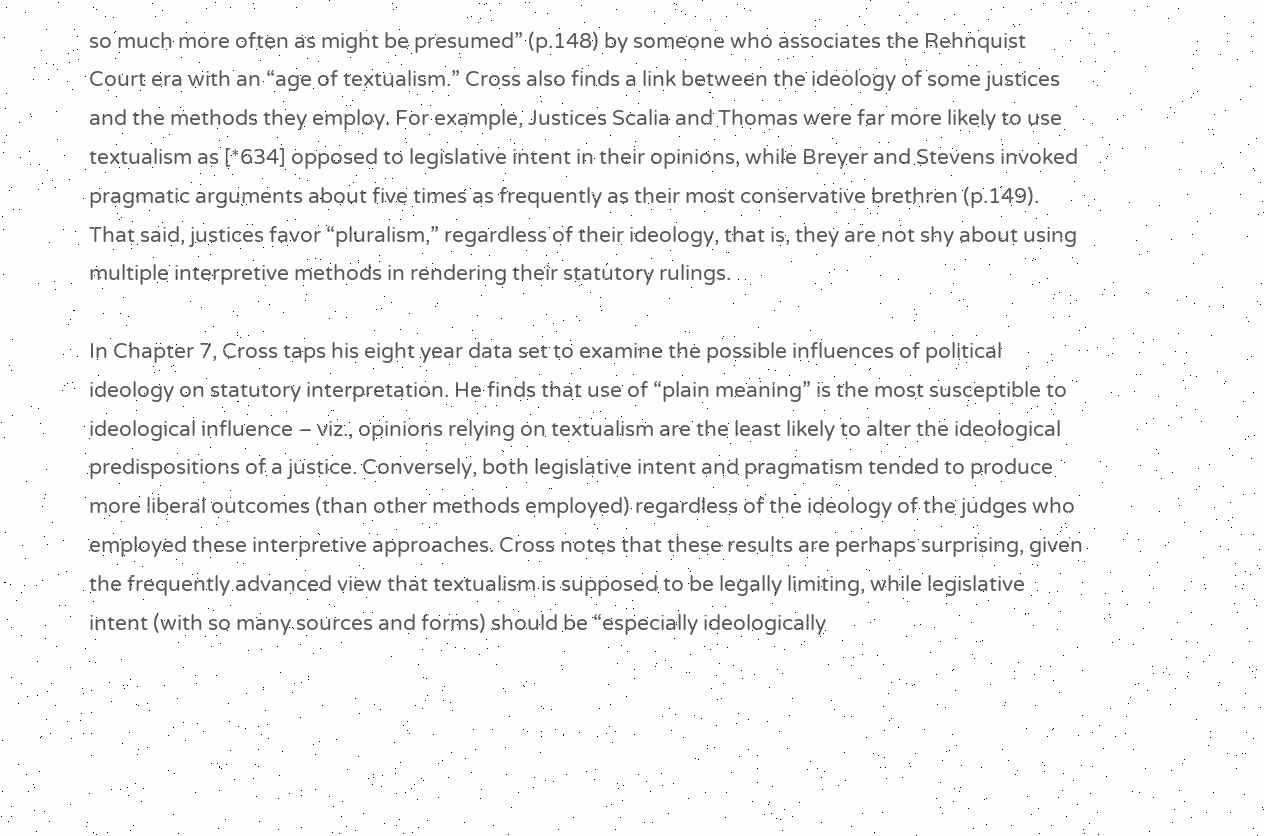so much more often as might be presumed” (p.148) by someone who associates the Rehnquist Court era with an “age of textualism.” Cross also finds a link between the ideology of some justices and the methods they employ. For example, Justices Scalia and Thomas were far more likely to use textualism as [*634] opposed to legislative intent in their opinions, while Breyer and Stevens invoked pragmatic arguments about five times as frequently as their most conservative brethren (p.149). That said, justices favor “pluralism,” regardless of their ideology, that is, they are not shy about using multiple interpretive methods in rendering their statutory rulings.

In Chapter 7, Cross taps his eight year data set to examine the possible influences of political ideology on statutory interpretation. He finds that use of “plain meaning” is the most susceptible to ideological influence – viz., opinions relying on textualism are the least likely to alter the ideological predispositions of a justice. Conversely, both legislative intent and pragmatism tended to produce more liberal outcomes (than other methods employed) regardless of the ideology of the judges who employed these interpretive approaches. Cross notes that these results are perhaps surprising, given the frequently advanced view that textualism is supposed to be legally limiting, while legislative intent (with so many sources and forms) should be “especially ideologically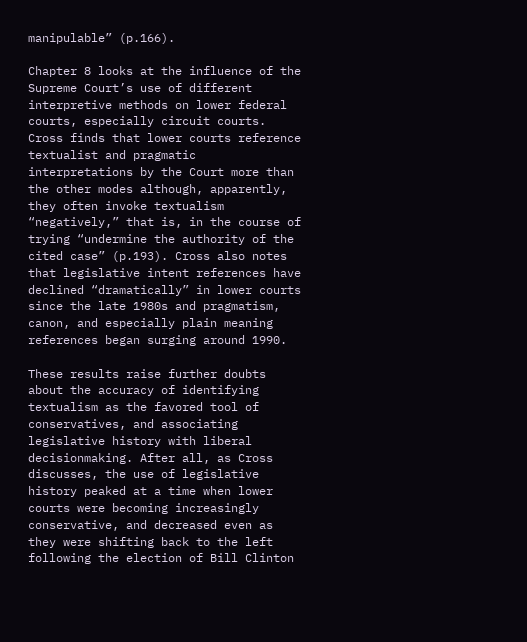manipulable” (p.166).

Chapter 8 looks at the influence of the Supreme Court’s use of different interpretive methods on lower federal courts, especially circuit courts. Cross finds that lower courts reference textualist and pragmatic interpretations by the Court more than the other modes although, apparently, they often invoke textualism “negatively,” that is, in the course of trying “undermine the authority of the cited case” (p.193). Cross also notes that legislative intent references have declined “dramatically” in lower courts since the late 1980s and pragmatism, canon, and especially plain meaning references began surging around 1990.

These results raise further doubts about the accuracy of identifying textualism as the favored tool of conservatives, and associating legislative history with liberal decisionmaking. After all, as Cross discusses, the use of legislative history peaked at a time when lower courts were becoming increasingly conservative, and decreased even as they were shifting back to the left following the election of Bill Clinton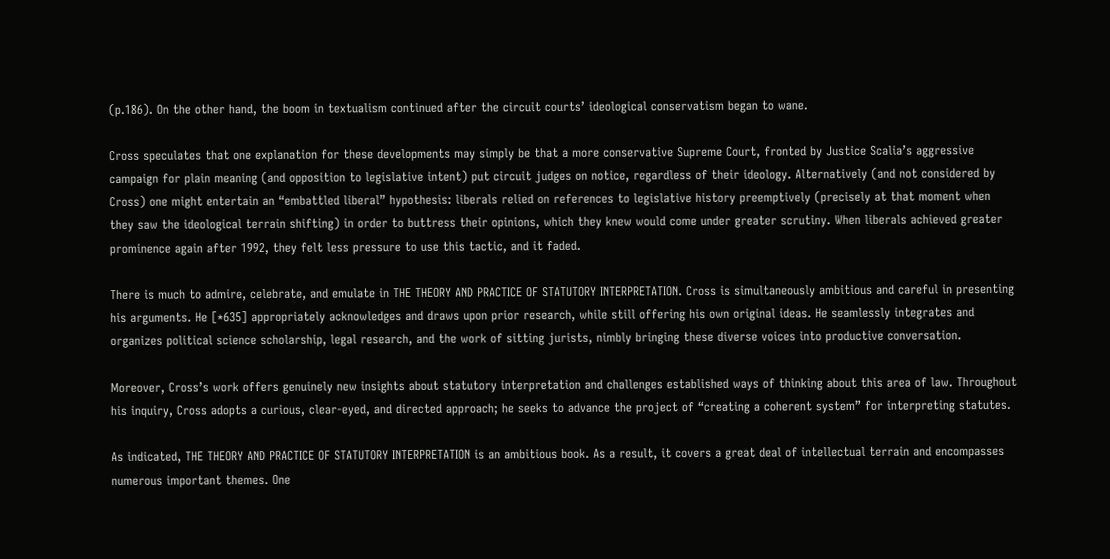(p.186). On the other hand, the boom in textualism continued after the circuit courts’ ideological conservatism began to wane.

Cross speculates that one explanation for these developments may simply be that a more conservative Supreme Court, fronted by Justice Scalia’s aggressive campaign for plain meaning (and opposition to legislative intent) put circuit judges on notice, regardless of their ideology. Alternatively (and not considered by Cross) one might entertain an “embattled liberal” hypothesis: liberals relied on references to legislative history preemptively (precisely at that moment when they saw the ideological terrain shifting) in order to buttress their opinions, which they knew would come under greater scrutiny. When liberals achieved greater prominence again after 1992, they felt less pressure to use this tactic, and it faded.

There is much to admire, celebrate, and emulate in THE THEORY AND PRACTICE OF STATUTORY INTERPRETATION. Cross is simultaneously ambitious and careful in presenting his arguments. He [*635] appropriately acknowledges and draws upon prior research, while still offering his own original ideas. He seamlessly integrates and organizes political science scholarship, legal research, and the work of sitting jurists, nimbly bringing these diverse voices into productive conversation.

Moreover, Cross’s work offers genuinely new insights about statutory interpretation and challenges established ways of thinking about this area of law. Throughout his inquiry, Cross adopts a curious, clear-eyed, and directed approach; he seeks to advance the project of “creating a coherent system” for interpreting statutes.

As indicated, THE THEORY AND PRACTICE OF STATUTORY INTERPRETATION is an ambitious book. As a result, it covers a great deal of intellectual terrain and encompasses numerous important themes. One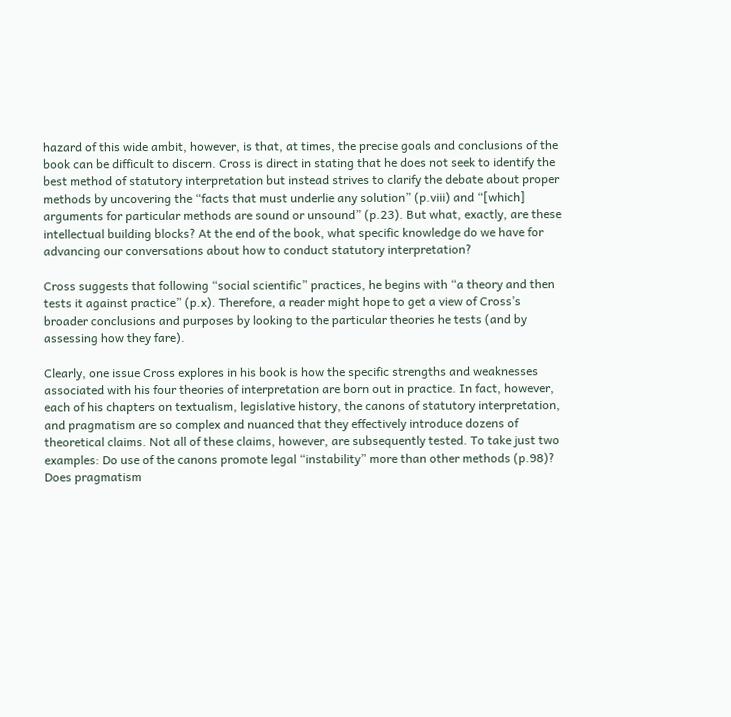hazard of this wide ambit, however, is that, at times, the precise goals and conclusions of the book can be difficult to discern. Cross is direct in stating that he does not seek to identify the best method of statutory interpretation but instead strives to clarify the debate about proper methods by uncovering the “facts that must underlie any solution” (p.viii) and “[which] arguments for particular methods are sound or unsound” (p.23). But what, exactly, are these intellectual building blocks? At the end of the book, what specific knowledge do we have for advancing our conversations about how to conduct statutory interpretation?

Cross suggests that following “social scientific” practices, he begins with “a theory and then tests it against practice” (p.x). Therefore, a reader might hope to get a view of Cross’s broader conclusions and purposes by looking to the particular theories he tests (and by assessing how they fare).

Clearly, one issue Cross explores in his book is how the specific strengths and weaknesses associated with his four theories of interpretation are born out in practice. In fact, however, each of his chapters on textualism, legislative history, the canons of statutory interpretation, and pragmatism are so complex and nuanced that they effectively introduce dozens of theoretical claims. Not all of these claims, however, are subsequently tested. To take just two examples: Do use of the canons promote legal “instability” more than other methods (p.98)? Does pragmatism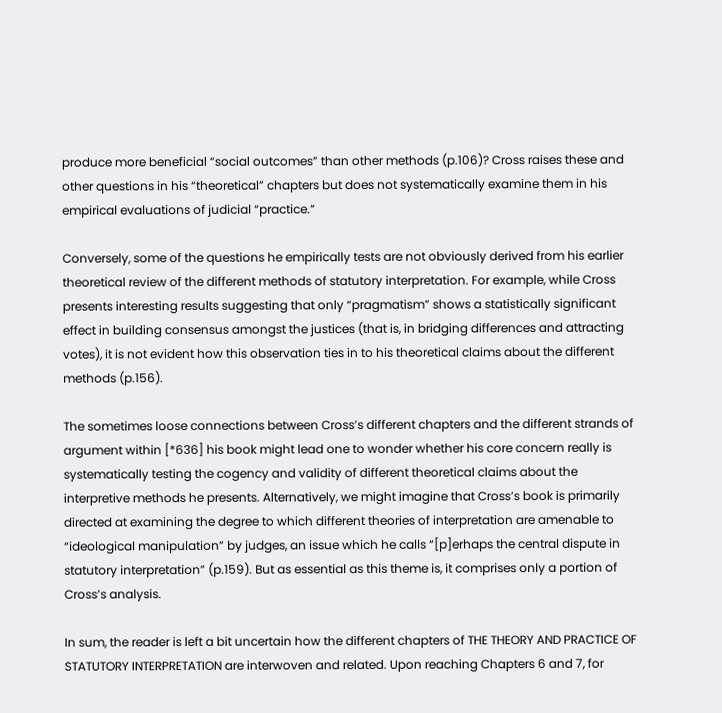produce more beneficial “social outcomes” than other methods (p.106)? Cross raises these and other questions in his “theoretical” chapters but does not systematically examine them in his empirical evaluations of judicial “practice.”

Conversely, some of the questions he empirically tests are not obviously derived from his earlier theoretical review of the different methods of statutory interpretation. For example, while Cross presents interesting results suggesting that only “pragmatism” shows a statistically significant effect in building consensus amongst the justices (that is, in bridging differences and attracting votes), it is not evident how this observation ties in to his theoretical claims about the different methods (p.156).

The sometimes loose connections between Cross’s different chapters and the different strands of argument within [*636] his book might lead one to wonder whether his core concern really is systematically testing the cogency and validity of different theoretical claims about the interpretive methods he presents. Alternatively, we might imagine that Cross’s book is primarily directed at examining the degree to which different theories of interpretation are amenable to “ideological manipulation” by judges, an issue which he calls “[p]erhaps the central dispute in statutory interpretation” (p.159). But as essential as this theme is, it comprises only a portion of Cross’s analysis.

In sum, the reader is left a bit uncertain how the different chapters of THE THEORY AND PRACTICE OF STATUTORY INTERPRETATION are interwoven and related. Upon reaching Chapters 6 and 7, for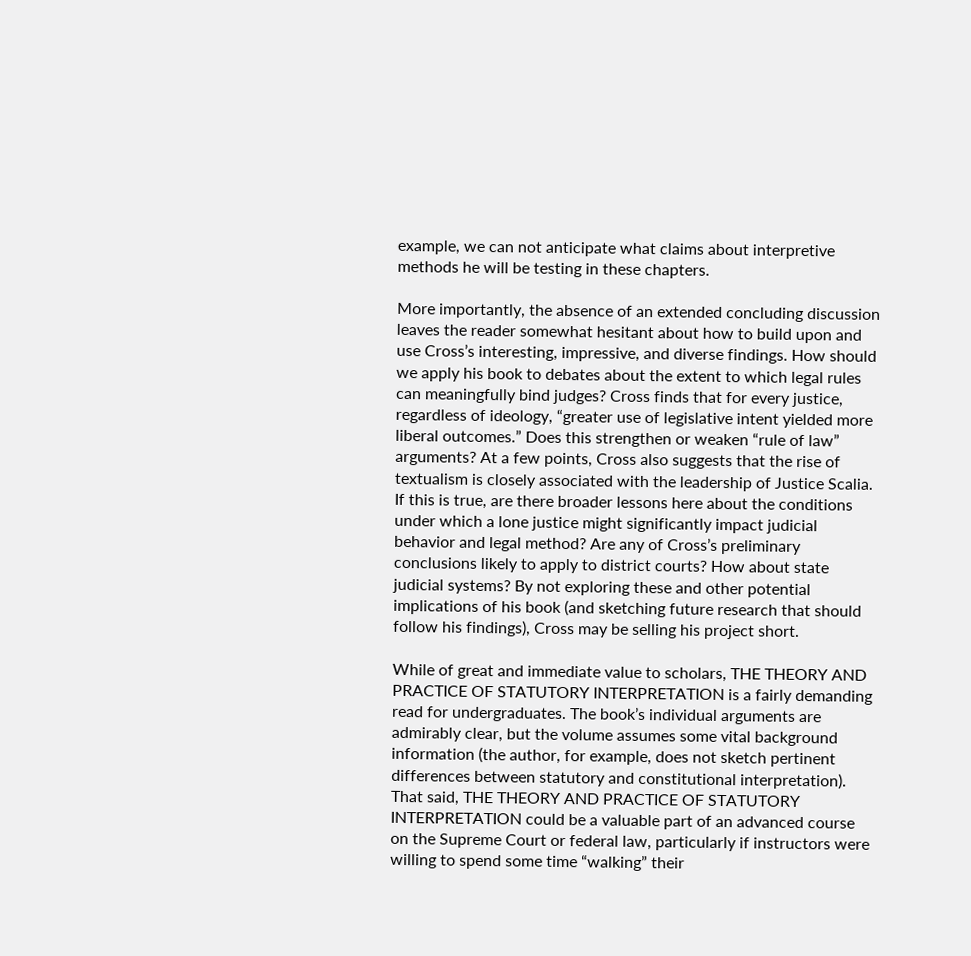example, we can not anticipate what claims about interpretive methods he will be testing in these chapters.

More importantly, the absence of an extended concluding discussion leaves the reader somewhat hesitant about how to build upon and use Cross’s interesting, impressive, and diverse findings. How should we apply his book to debates about the extent to which legal rules can meaningfully bind judges? Cross finds that for every justice, regardless of ideology, “greater use of legislative intent yielded more liberal outcomes.” Does this strengthen or weaken “rule of law” arguments? At a few points, Cross also suggests that the rise of textualism is closely associated with the leadership of Justice Scalia. If this is true, are there broader lessons here about the conditions under which a lone justice might significantly impact judicial behavior and legal method? Are any of Cross’s preliminary conclusions likely to apply to district courts? How about state judicial systems? By not exploring these and other potential implications of his book (and sketching future research that should follow his findings), Cross may be selling his project short.

While of great and immediate value to scholars, THE THEORY AND PRACTICE OF STATUTORY INTERPRETATION is a fairly demanding read for undergraduates. The book’s individual arguments are admirably clear, but the volume assumes some vital background information (the author, for example, does not sketch pertinent differences between statutory and constitutional interpretation). That said, THE THEORY AND PRACTICE OF STATUTORY INTERPRETATION could be a valuable part of an advanced course on the Supreme Court or federal law, particularly if instructors were willing to spend some time “walking” their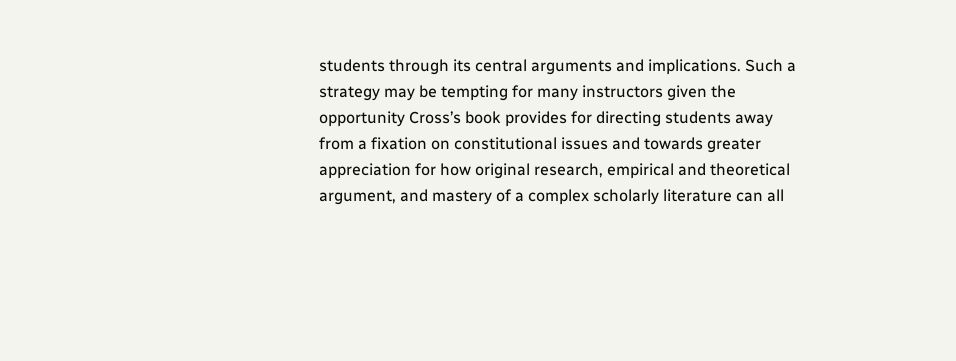students through its central arguments and implications. Such a strategy may be tempting for many instructors given the opportunity Cross’s book provides for directing students away from a fixation on constitutional issues and towards greater appreciation for how original research, empirical and theoretical argument, and mastery of a complex scholarly literature can all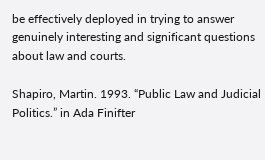be effectively deployed in trying to answer genuinely interesting and significant questions about law and courts.

Shapiro, Martin. 1993. “Public Law and Judicial Politics.” in Ada Finifter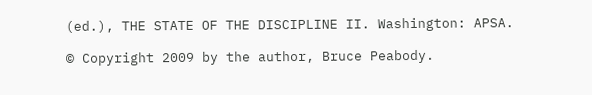(ed.), THE STATE OF THE DISCIPLINE II. Washington: APSA.

© Copyright 2009 by the author, Bruce Peabody.